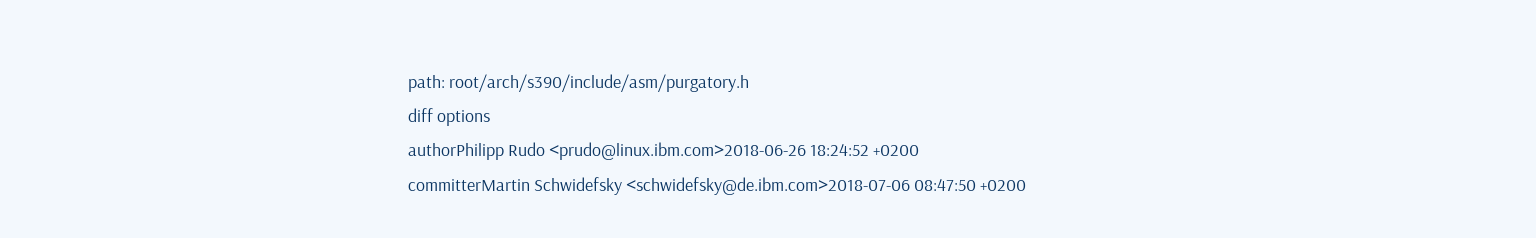path: root/arch/s390/include/asm/purgatory.h
diff options
authorPhilipp Rudo <prudo@linux.ibm.com>2018-06-26 18:24:52 +0200
committerMartin Schwidefsky <schwidefsky@de.ibm.com>2018-07-06 08:47:50 +0200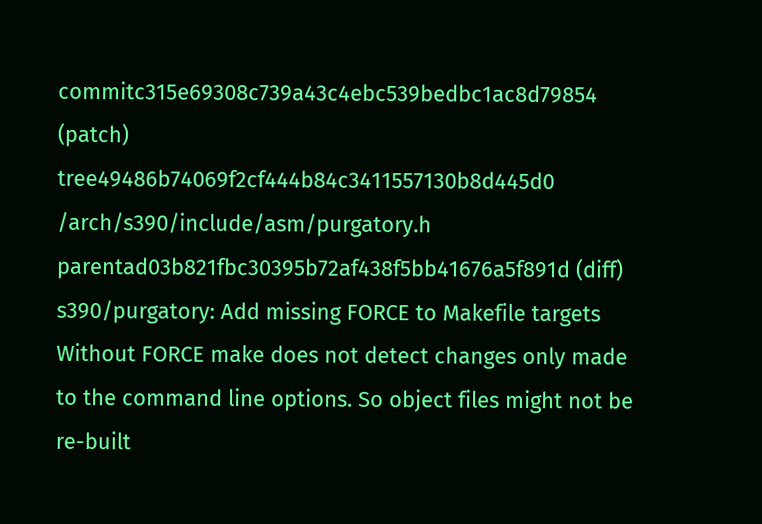commitc315e69308c739a43c4ebc539bedbc1ac8d79854 (patch)
tree49486b74069f2cf444b84c3411557130b8d445d0 /arch/s390/include/asm/purgatory.h
parentad03b821fbc30395b72af438f5bb41676a5f891d (diff)
s390/purgatory: Add missing FORCE to Makefile targets
Without FORCE make does not detect changes only made to the command line options. So object files might not be re-built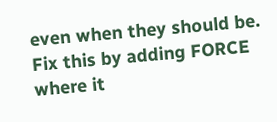even when they should be. Fix this by adding FORCE where it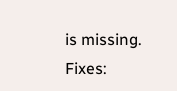is missing. Fixes: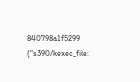840798a1f5299 ("s390/kexec_file: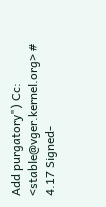Add purgatory") Cc: <stable@vger.kernel.org> # 4.17 Signed-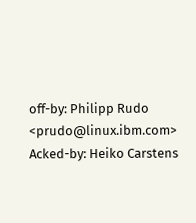off-by: Philipp Rudo <prudo@linux.ibm.com> Acked-by: Heiko Carstens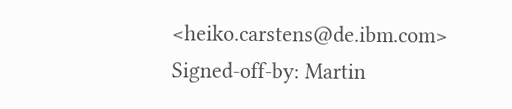<heiko.carstens@de.ibm.com> Signed-off-by: Martin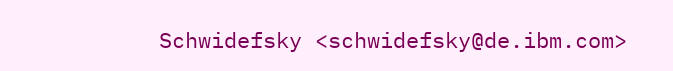Schwidefsky <schwidefsky@de.ibm.com>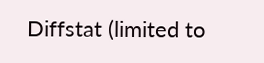Diffstat (limited to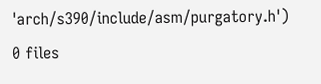'arch/s390/include/asm/purgatory.h')
0 files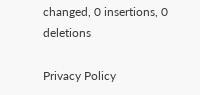changed, 0 insertions, 0 deletions

Privacy Policy